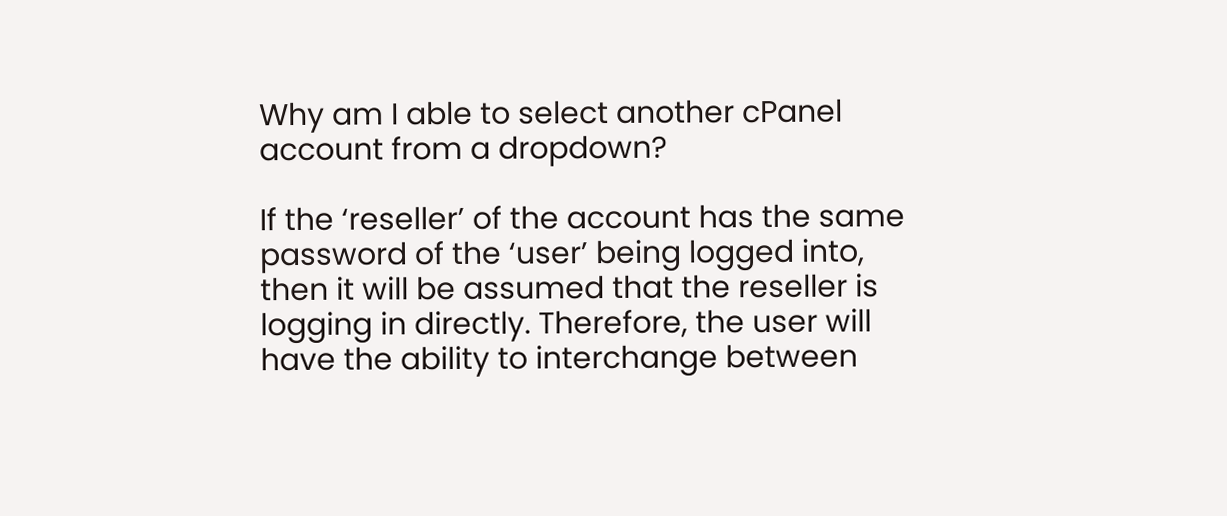Why am I able to select another cPanel account from a dropdown?

If the ‘reseller’ of the account has the same password of the ‘user’ being logged into, then it will be assumed that the reseller is logging in directly. Therefore, the user will have the ability to interchange between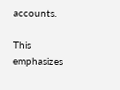accounts.

This emphasizes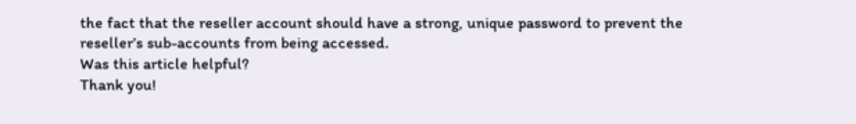the fact that the reseller account should have a strong, unique password to prevent the reseller’s sub-accounts from being accessed.
Was this article helpful?
Thank you!